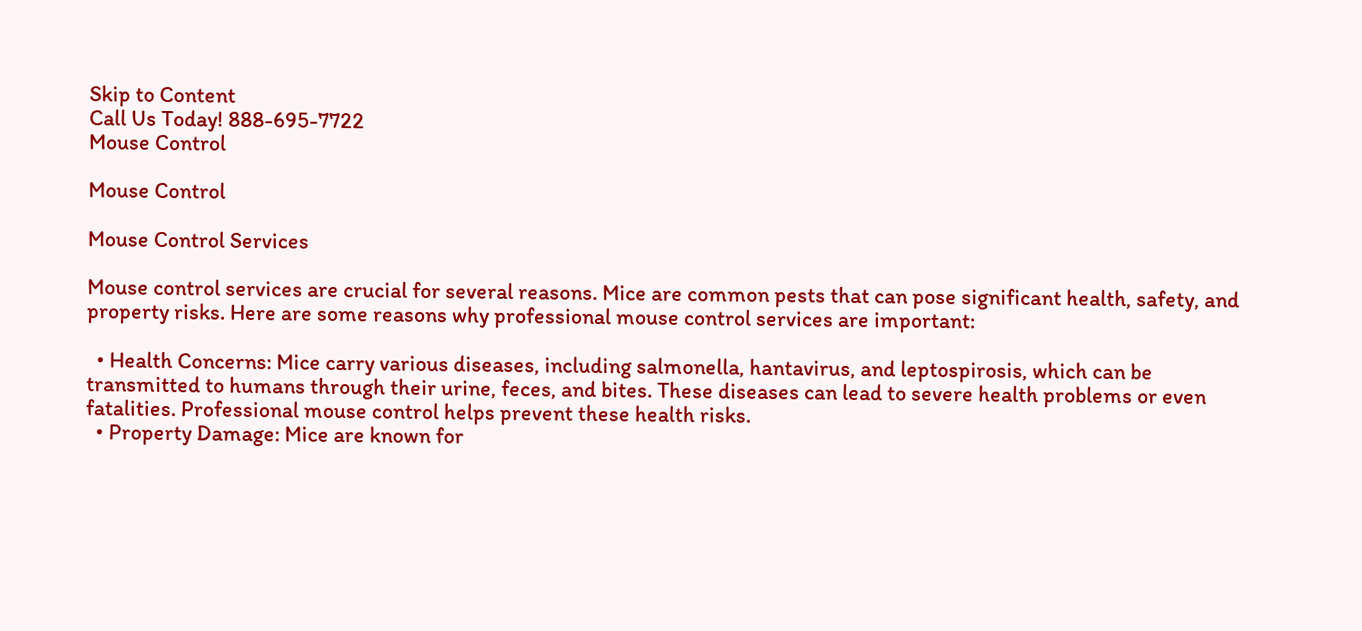Skip to Content
Call Us Today! 888-695-7722
Mouse Control

Mouse Control

Mouse Control Services

Mouse control services are crucial for several reasons. Mice are common pests that can pose significant health, safety, and property risks. Here are some reasons why professional mouse control services are important:

  • Health Concerns: Mice carry various diseases, including salmonella, hantavirus, and leptospirosis, which can be transmitted to humans through their urine, feces, and bites. These diseases can lead to severe health problems or even fatalities. Professional mouse control helps prevent these health risks.
  • Property Damage: Mice are known for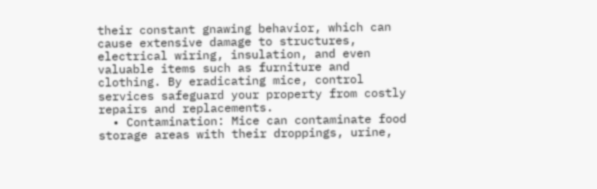their constant gnawing behavior, which can cause extensive damage to structures, electrical wiring, insulation, and even valuable items such as furniture and clothing. By eradicating mice, control services safeguard your property from costly repairs and replacements.
  • Contamination: Mice can contaminate food storage areas with their droppings, urine,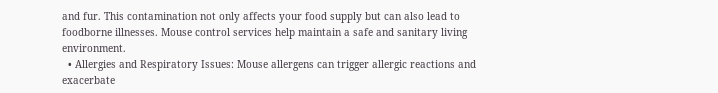and fur. This contamination not only affects your food supply but can also lead to foodborne illnesses. Mouse control services help maintain a safe and sanitary living environment.
  • Allergies and Respiratory Issues: Mouse allergens can trigger allergic reactions and exacerbate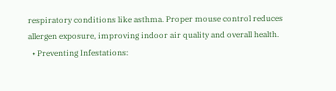respiratory conditions like asthma. Proper mouse control reduces allergen exposure, improving indoor air quality and overall health.
  • Preventing Infestations: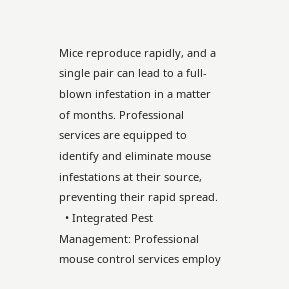Mice reproduce rapidly, and a single pair can lead to a full-blown infestation in a matter of months. Professional services are equipped to identify and eliminate mouse infestations at their source, preventing their rapid spread.
  • Integrated Pest Management: Professional mouse control services employ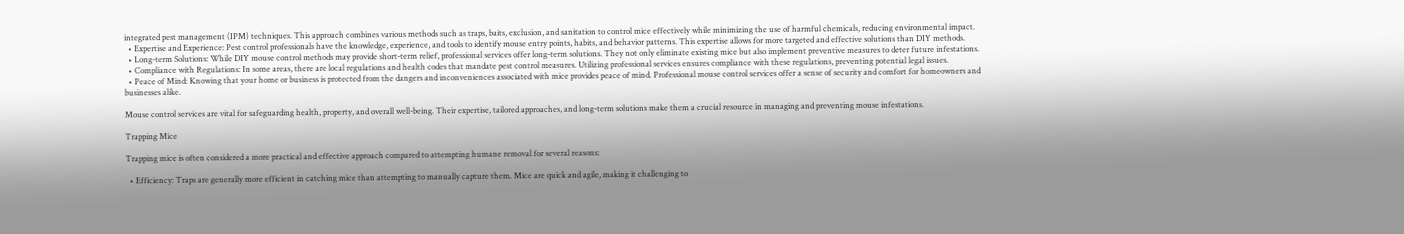integrated pest management (IPM) techniques. This approach combines various methods such as traps, baits, exclusion, and sanitation to control mice effectively while minimizing the use of harmful chemicals, reducing environmental impact.
  • Expertise and Experience: Pest control professionals have the knowledge, experience, and tools to identify mouse entry points, habits, and behavior patterns. This expertise allows for more targeted and effective solutions than DIY methods.
  • Long-term Solutions: While DIY mouse control methods may provide short-term relief, professional services offer long-term solutions. They not only eliminate existing mice but also implement preventive measures to deter future infestations.
  • Compliance with Regulations: In some areas, there are local regulations and health codes that mandate pest control measures. Utilizing professional services ensures compliance with these regulations, preventing potential legal issues.
  • Peace of Mind: Knowing that your home or business is protected from the dangers and inconveniences associated with mice provides peace of mind. Professional mouse control services offer a sense of security and comfort for homeowners and businesses alike.

Mouse control services are vital for safeguarding health, property, and overall well-being. Their expertise, tailored approaches, and long-term solutions make them a crucial resource in managing and preventing mouse infestations.

Trapping Mice

Trapping mice is often considered a more practical and effective approach compared to attempting humane removal for several reasons:

  • Efficiency: Traps are generally more efficient in catching mice than attempting to manually capture them. Mice are quick and agile, making it challenging to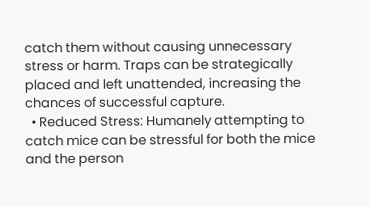catch them without causing unnecessary stress or harm. Traps can be strategically placed and left unattended, increasing the chances of successful capture.
  • Reduced Stress: Humanely attempting to catch mice can be stressful for both the mice and the person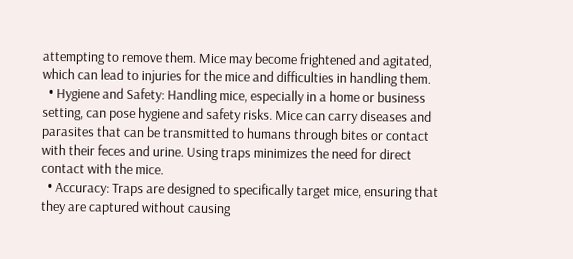attempting to remove them. Mice may become frightened and agitated, which can lead to injuries for the mice and difficulties in handling them.
  • Hygiene and Safety: Handling mice, especially in a home or business setting, can pose hygiene and safety risks. Mice can carry diseases and parasites that can be transmitted to humans through bites or contact with their feces and urine. Using traps minimizes the need for direct contact with the mice.
  • Accuracy: Traps are designed to specifically target mice, ensuring that they are captured without causing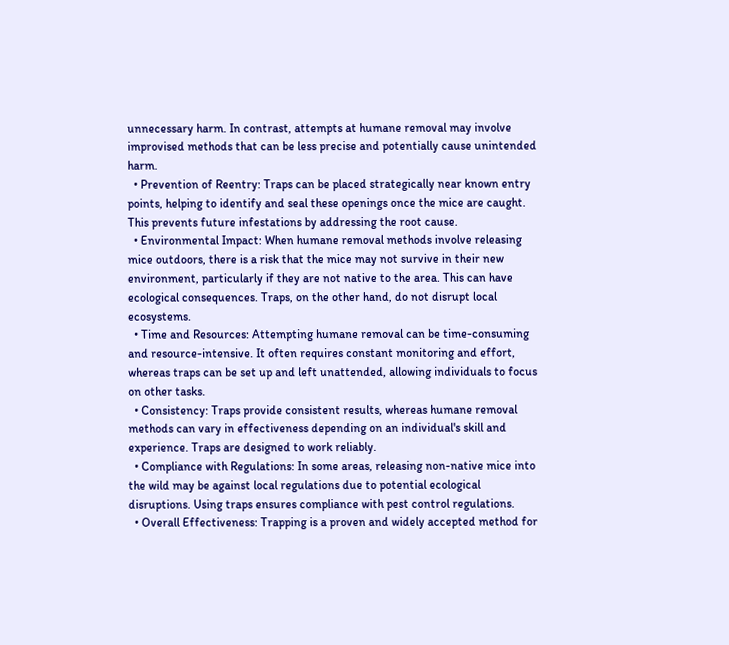unnecessary harm. In contrast, attempts at humane removal may involve improvised methods that can be less precise and potentially cause unintended harm.
  • Prevention of Reentry: Traps can be placed strategically near known entry points, helping to identify and seal these openings once the mice are caught. This prevents future infestations by addressing the root cause.
  • Environmental Impact: When humane removal methods involve releasing mice outdoors, there is a risk that the mice may not survive in their new environment, particularly if they are not native to the area. This can have ecological consequences. Traps, on the other hand, do not disrupt local ecosystems.
  • Time and Resources: Attempting humane removal can be time-consuming and resource-intensive. It often requires constant monitoring and effort, whereas traps can be set up and left unattended, allowing individuals to focus on other tasks.
  • Consistency: Traps provide consistent results, whereas humane removal methods can vary in effectiveness depending on an individual's skill and experience. Traps are designed to work reliably.
  • Compliance with Regulations: In some areas, releasing non-native mice into the wild may be against local regulations due to potential ecological disruptions. Using traps ensures compliance with pest control regulations.
  • Overall Effectiveness: Trapping is a proven and widely accepted method for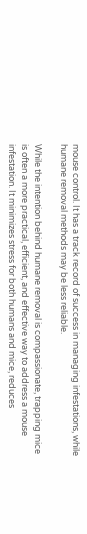mouse control. It has a track record of success in managing infestations, while humane removal methods may be less reliable.

While the intention behind humane removal is compassionate, trapping mice is often a more practical, efficient, and effective way to address a mouse infestation. It minimizes stress for both humans and mice, reduces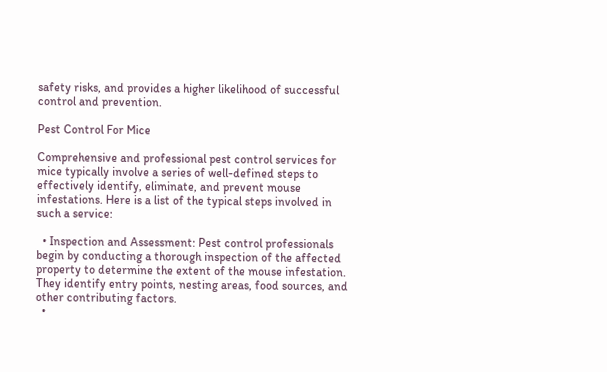safety risks, and provides a higher likelihood of successful control and prevention.

Pest Control For Mice

Comprehensive and professional pest control services for mice typically involve a series of well-defined steps to effectively identify, eliminate, and prevent mouse infestations. Here is a list of the typical steps involved in such a service:

  • Inspection and Assessment: Pest control professionals begin by conducting a thorough inspection of the affected property to determine the extent of the mouse infestation. They identify entry points, nesting areas, food sources, and other contributing factors.
  •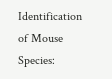Identification of Mouse Species: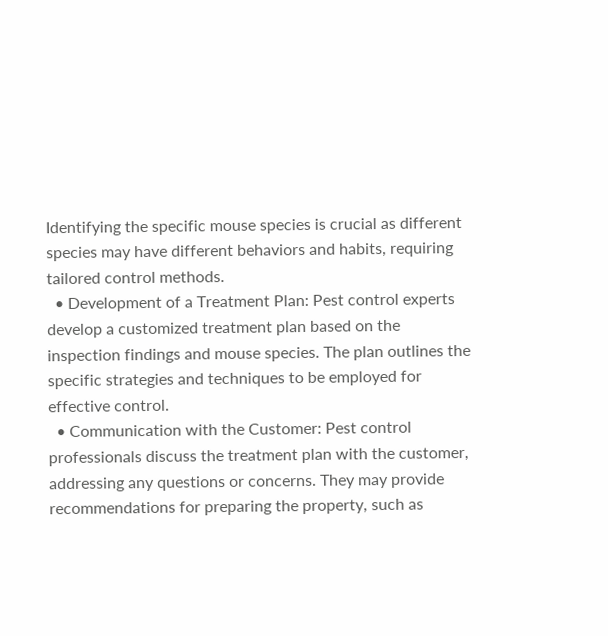Identifying the specific mouse species is crucial as different species may have different behaviors and habits, requiring tailored control methods.
  • Development of a Treatment Plan: Pest control experts develop a customized treatment plan based on the inspection findings and mouse species. The plan outlines the specific strategies and techniques to be employed for effective control.
  • Communication with the Customer: Pest control professionals discuss the treatment plan with the customer, addressing any questions or concerns. They may provide recommendations for preparing the property, such as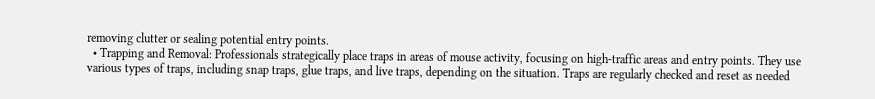removing clutter or sealing potential entry points.
  • Trapping and Removal: Professionals strategically place traps in areas of mouse activity, focusing on high-traffic areas and entry points. They use various types of traps, including snap traps, glue traps, and live traps, depending on the situation. Traps are regularly checked and reset as needed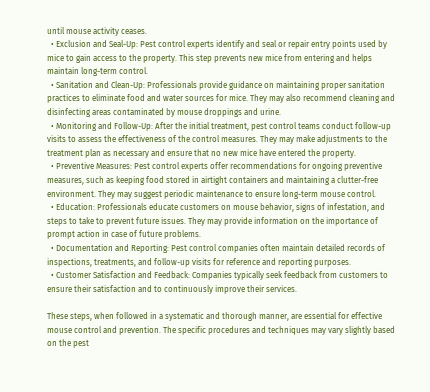until mouse activity ceases.
  • Exclusion and Seal-Up: Pest control experts identify and seal or repair entry points used by mice to gain access to the property. This step prevents new mice from entering and helps maintain long-term control.
  • Sanitation and Clean-Up: Professionals provide guidance on maintaining proper sanitation practices to eliminate food and water sources for mice. They may also recommend cleaning and disinfecting areas contaminated by mouse droppings and urine.
  • Monitoring and Follow-Up: After the initial treatment, pest control teams conduct follow-up visits to assess the effectiveness of the control measures. They may make adjustments to the treatment plan as necessary and ensure that no new mice have entered the property.
  • Preventive Measures: Pest control experts offer recommendations for ongoing preventive measures, such as keeping food stored in airtight containers and maintaining a clutter-free environment. They may suggest periodic maintenance to ensure long-term mouse control.
  • Education: Professionals educate customers on mouse behavior, signs of infestation, and steps to take to prevent future issues. They may provide information on the importance of prompt action in case of future problems.
  • Documentation and Reporting: Pest control companies often maintain detailed records of inspections, treatments, and follow-up visits for reference and reporting purposes.
  • Customer Satisfaction and Feedback: Companies typically seek feedback from customers to ensure their satisfaction and to continuously improve their services.

These steps, when followed in a systematic and thorough manner, are essential for effective mouse control and prevention. The specific procedures and techniques may vary slightly based on the pest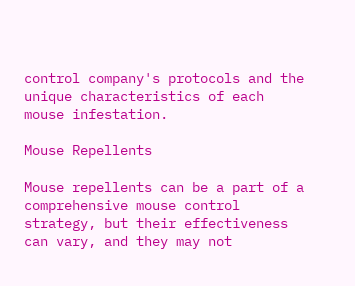control company's protocols and the unique characteristics of each mouse infestation.

Mouse Repellents

Mouse repellents can be a part of a comprehensive mouse control strategy, but their effectiveness can vary, and they may not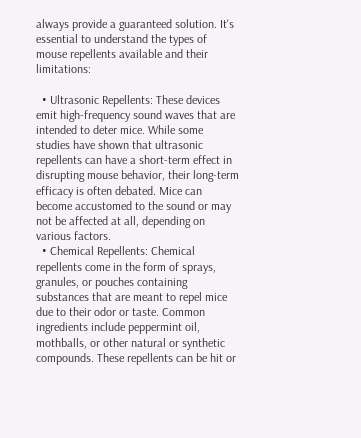always provide a guaranteed solution. It's essential to understand the types of mouse repellents available and their limitations:

  • Ultrasonic Repellents: These devices emit high-frequency sound waves that are intended to deter mice. While some studies have shown that ultrasonic repellents can have a short-term effect in disrupting mouse behavior, their long-term efficacy is often debated. Mice can become accustomed to the sound or may not be affected at all, depending on various factors.
  • Chemical Repellents: Chemical repellents come in the form of sprays, granules, or pouches containing substances that are meant to repel mice due to their odor or taste. Common ingredients include peppermint oil, mothballs, or other natural or synthetic compounds. These repellents can be hit or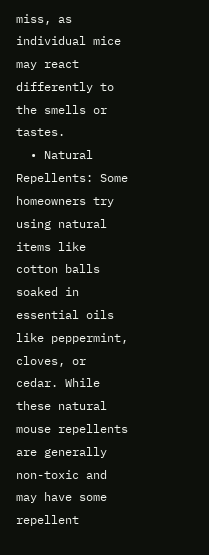miss, as individual mice may react differently to the smells or tastes.
  • Natural Repellents: Some homeowners try using natural items like cotton balls soaked in essential oils like peppermint, cloves, or cedar. While these natural mouse repellents are generally non-toxic and may have some repellent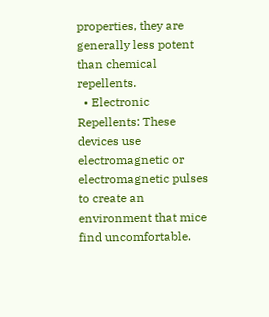properties, they are generally less potent than chemical repellents.
  • Electronic Repellents: These devices use electromagnetic or electromagnetic pulses to create an environment that mice find uncomfortable.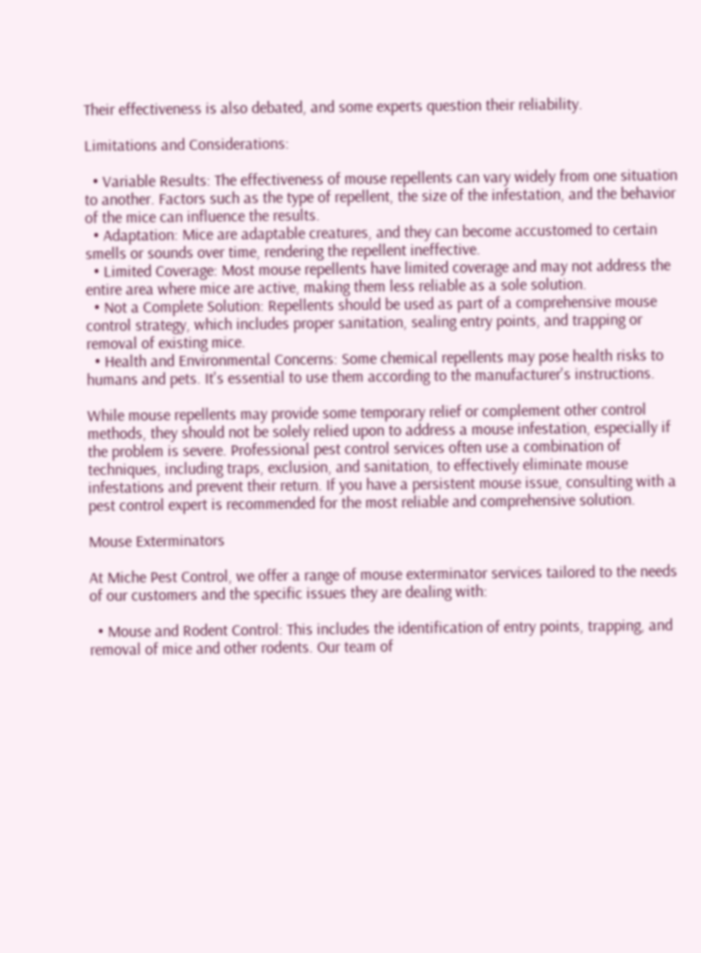Their effectiveness is also debated, and some experts question their reliability.

Limitations and Considerations:

  • Variable Results: The effectiveness of mouse repellents can vary widely from one situation to another. Factors such as the type of repellent, the size of the infestation, and the behavior of the mice can influence the results.
  • Adaptation: Mice are adaptable creatures, and they can become accustomed to certain smells or sounds over time, rendering the repellent ineffective.
  • Limited Coverage: Most mouse repellents have limited coverage and may not address the entire area where mice are active, making them less reliable as a sole solution.
  • Not a Complete Solution: Repellents should be used as part of a comprehensive mouse control strategy, which includes proper sanitation, sealing entry points, and trapping or removal of existing mice.
  • Health and Environmental Concerns: Some chemical repellents may pose health risks to humans and pets. It's essential to use them according to the manufacturer's instructions.

While mouse repellents may provide some temporary relief or complement other control methods, they should not be solely relied upon to address a mouse infestation, especially if the problem is severe. Professional pest control services often use a combination of techniques, including traps, exclusion, and sanitation, to effectively eliminate mouse infestations and prevent their return. If you have a persistent mouse issue, consulting with a pest control expert is recommended for the most reliable and comprehensive solution.

Mouse Exterminators

At Miche Pest Control, we offer a range of mouse exterminator services tailored to the needs of our customers and the specific issues they are dealing with:

  • Mouse and Rodent Control: This includes the identification of entry points, trapping, and removal of mice and other rodents. Our team of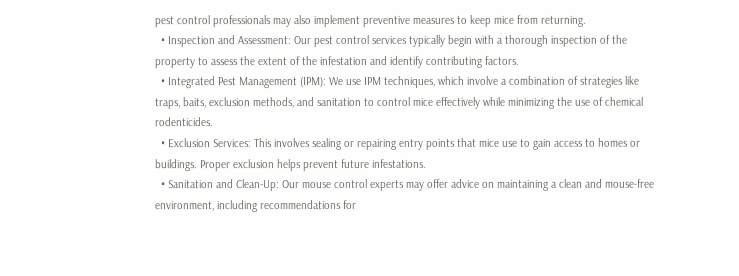pest control professionals may also implement preventive measures to keep mice from returning.
  • Inspection and Assessment: Our pest control services typically begin with a thorough inspection of the property to assess the extent of the infestation and identify contributing factors.
  • Integrated Pest Management (IPM): We use IPM techniques, which involve a combination of strategies like traps, baits, exclusion methods, and sanitation to control mice effectively while minimizing the use of chemical rodenticides.
  • Exclusion Services: This involves sealing or repairing entry points that mice use to gain access to homes or buildings. Proper exclusion helps prevent future infestations.
  • Sanitation and Clean-Up: Our mouse control experts may offer advice on maintaining a clean and mouse-free environment, including recommendations for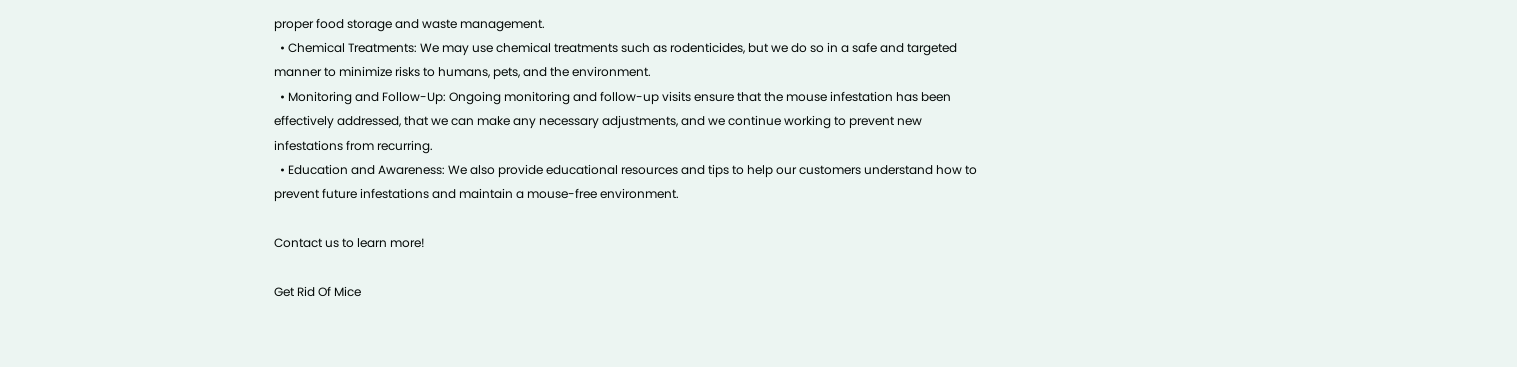proper food storage and waste management.
  • Chemical Treatments: We may use chemical treatments such as rodenticides, but we do so in a safe and targeted manner to minimize risks to humans, pets, and the environment.
  • Monitoring and Follow-Up: Ongoing monitoring and follow-up visits ensure that the mouse infestation has been effectively addressed, that we can make any necessary adjustments, and we continue working to prevent new infestations from recurring.
  • Education and Awareness: We also provide educational resources and tips to help our customers understand how to prevent future infestations and maintain a mouse-free environment.

Contact us to learn more!

Get Rid Of Mice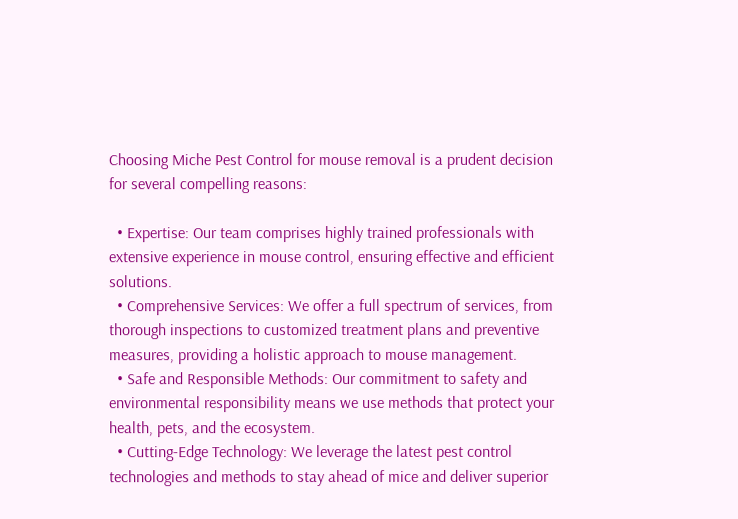Choosing Miche Pest Control for mouse removal is a prudent decision for several compelling reasons:

  • Expertise: Our team comprises highly trained professionals with extensive experience in mouse control, ensuring effective and efficient solutions.
  • Comprehensive Services: We offer a full spectrum of services, from thorough inspections to customized treatment plans and preventive measures, providing a holistic approach to mouse management.
  • Safe and Responsible Methods: Our commitment to safety and environmental responsibility means we use methods that protect your health, pets, and the ecosystem.
  • Cutting-Edge Technology: We leverage the latest pest control technologies and methods to stay ahead of mice and deliver superior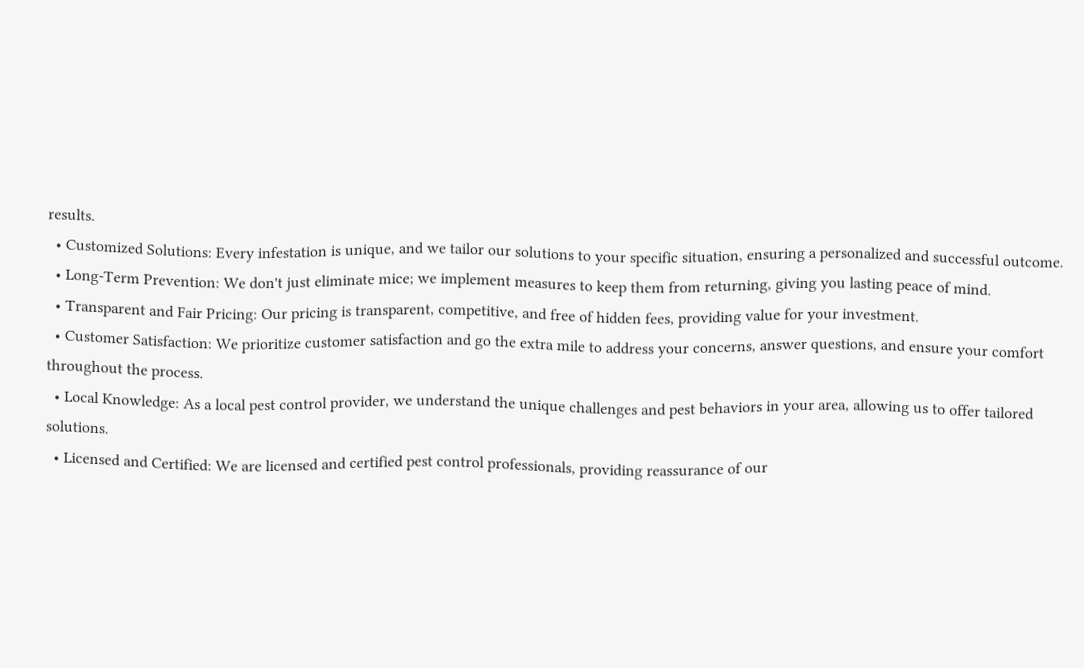results.
  • Customized Solutions: Every infestation is unique, and we tailor our solutions to your specific situation, ensuring a personalized and successful outcome.
  • Long-Term Prevention: We don't just eliminate mice; we implement measures to keep them from returning, giving you lasting peace of mind.
  • Transparent and Fair Pricing: Our pricing is transparent, competitive, and free of hidden fees, providing value for your investment.
  • Customer Satisfaction: We prioritize customer satisfaction and go the extra mile to address your concerns, answer questions, and ensure your comfort throughout the process.
  • Local Knowledge: As a local pest control provider, we understand the unique challenges and pest behaviors in your area, allowing us to offer tailored solutions.
  • Licensed and Certified: We are licensed and certified pest control professionals, providing reassurance of our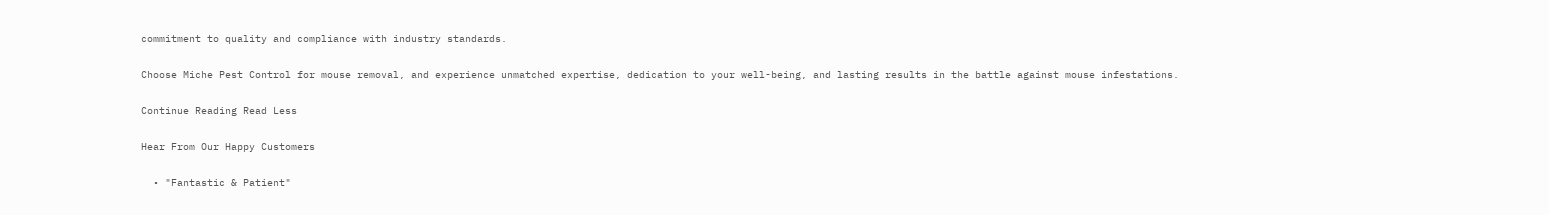commitment to quality and compliance with industry standards.

Choose Miche Pest Control for mouse removal, and experience unmatched expertise, dedication to your well-being, and lasting results in the battle against mouse infestations.

Continue Reading Read Less

Hear From Our Happy Customers

  • "Fantastic & Patient"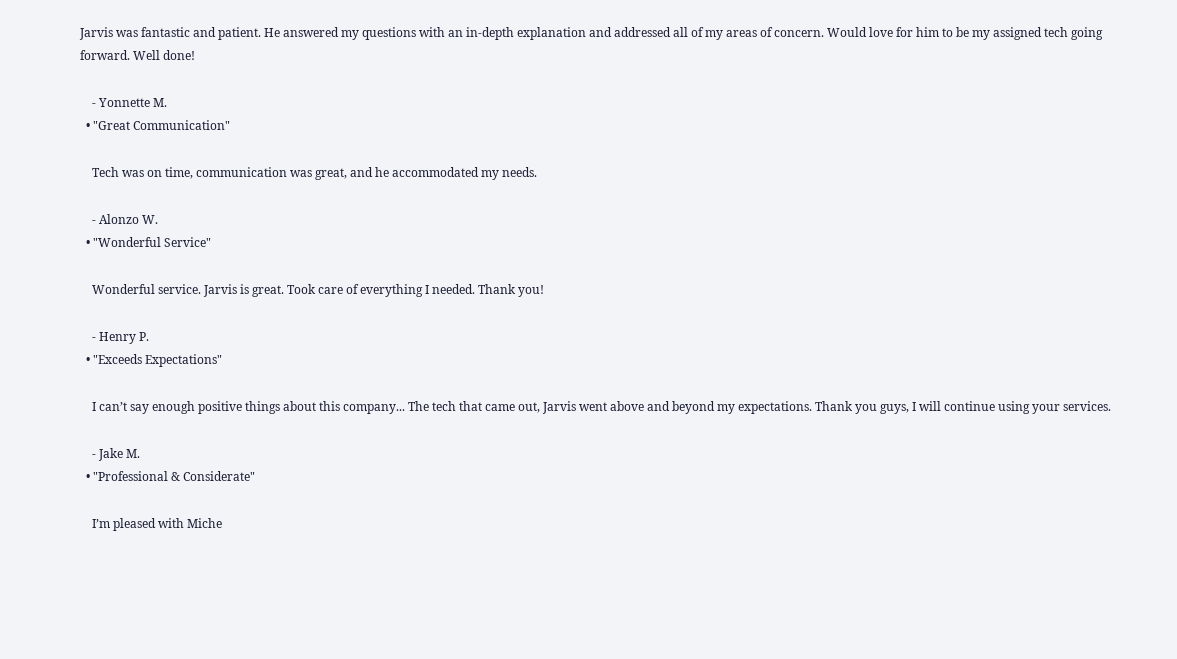Jarvis was fantastic and patient. He answered my questions with an in-depth explanation and addressed all of my areas of concern. Would love for him to be my assigned tech going forward. Well done!

    - Yonnette M.
  • "Great Communication"

    Tech was on time, communication was great, and he accommodated my needs.

    - Alonzo W.
  • "Wonderful Service"

    Wonderful service. Jarvis is great. Took care of everything I needed. Thank you!

    - Henry P.
  • "Exceeds Expectations"

    I can’t say enough positive things about this company... The tech that came out, Jarvis went above and beyond my expectations. Thank you guys, I will continue using your services.

    - Jake M.
  • "Professional & Considerate"

    I’m pleased with Miche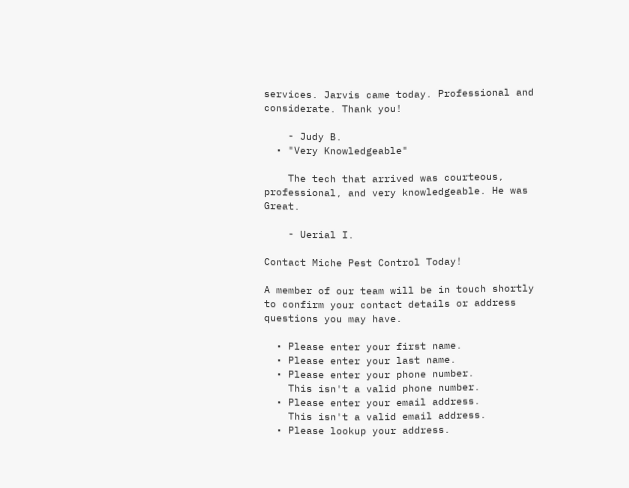services. Jarvis came today. Professional and considerate. Thank you!

    - Judy B.
  • "Very Knowledgeable"

    The tech that arrived was courteous, professional, and very knowledgeable. He was Great.

    - Uerial I.

Contact Miche Pest Control Today!

A member of our team will be in touch shortly to confirm your contact details or address questions you may have.

  • Please enter your first name.
  • Please enter your last name.
  • Please enter your phone number.
    This isn't a valid phone number.
  • Please enter your email address.
    This isn't a valid email address.
  • Please lookup your address.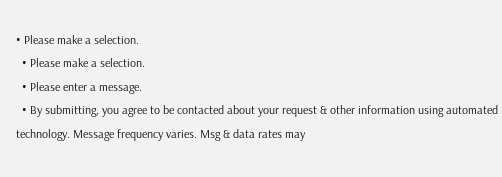• Please make a selection.
  • Please make a selection.
  • Please enter a message.
  • By submitting, you agree to be contacted about your request & other information using automated technology. Message frequency varies. Msg & data rates may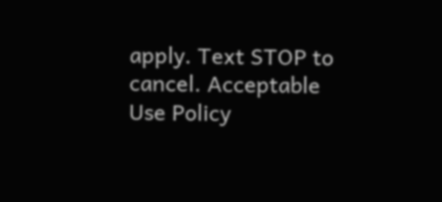apply. Text STOP to cancel. Acceptable Use Policy